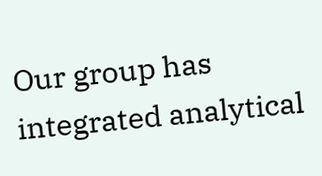Our group has integrated analytical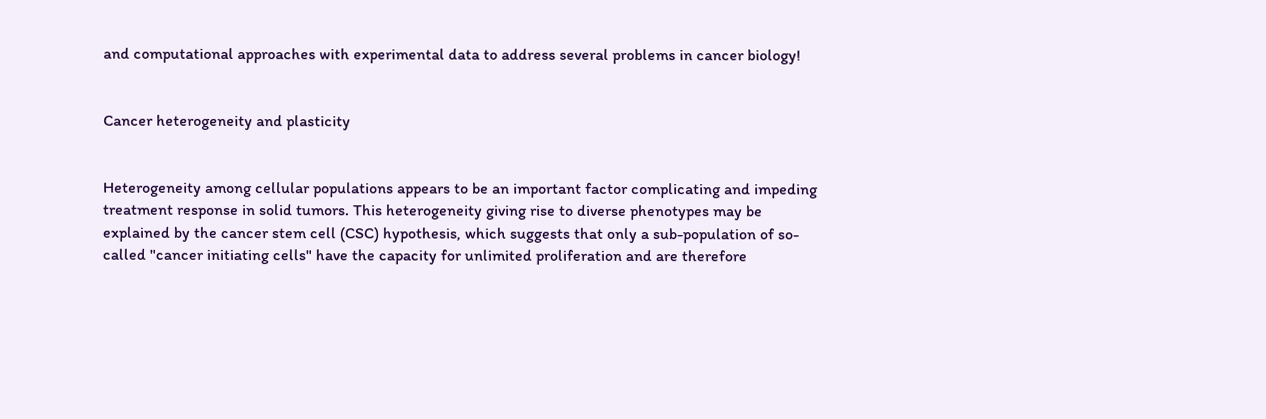and computational approaches with experimental data to address several problems in cancer biology!


Cancer heterogeneity and plasticity


Heterogeneity among cellular populations appears to be an important factor complicating and impeding treatment response in solid tumors. This heterogeneity giving rise to diverse phenotypes may be explained by the cancer stem cell (CSC) hypothesis, which suggests that only a sub-population of so-called "cancer initiating cells" have the capacity for unlimited proliferation and are therefore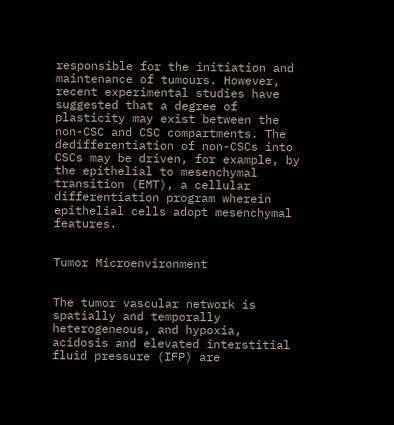responsible for the initiation and maintenance of tumours. However, recent experimental studies have suggested that a degree of plasticity may exist between the non-CSC and CSC compartments. The dedifferentiation of non-CSCs into CSCs may be driven, for example, by the epithelial to mesenchymal transition (EMT), a cellular differentiation program wherein epithelial cells adopt mesenchymal features.


Tumor Microenvironment


The tumor vascular network is spatially and temporally heterogeneous, and hypoxia, acidosis and elevated interstitial fluid pressure (IFP) are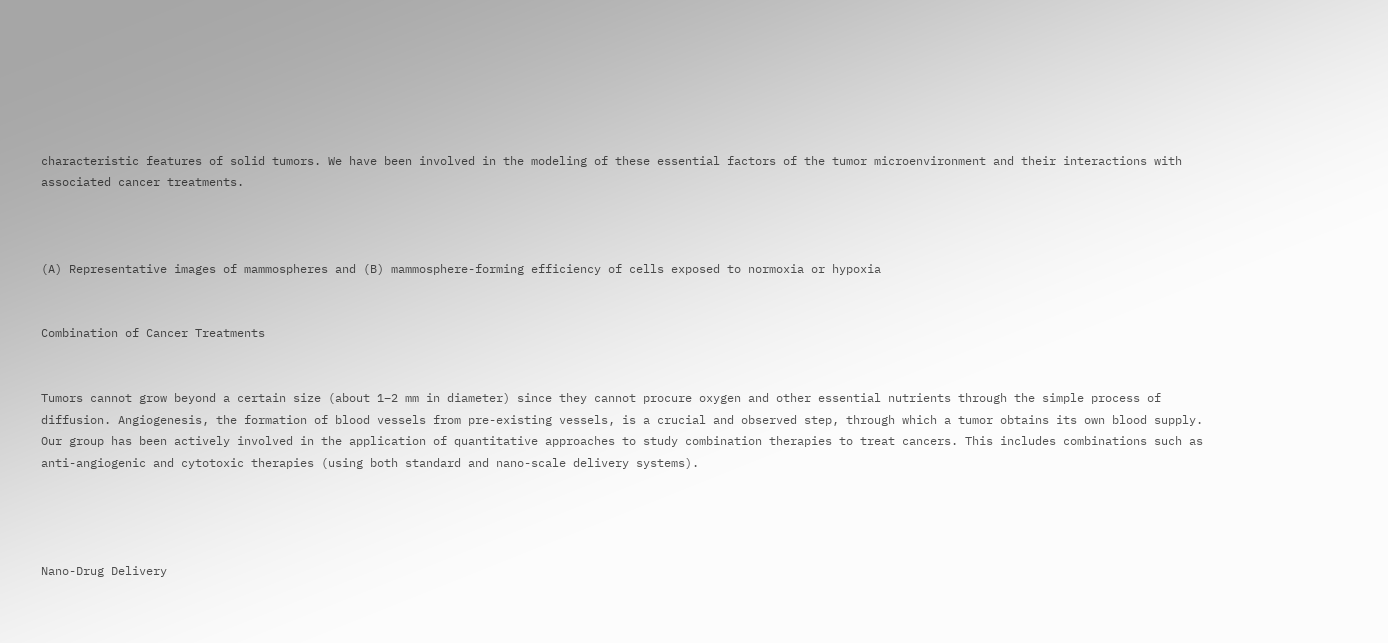characteristic features of solid tumors. We have been involved in the modeling of these essential factors of the tumor microenvironment and their interactions with associated cancer treatments.



(A) Representative images of mammospheres and (B) mammosphere-forming efficiency of cells exposed to normoxia or hypoxia


Combination of Cancer Treatments


Tumors cannot grow beyond a certain size (about 1–2 mm in diameter) since they cannot procure oxygen and other essential nutrients through the simple process of diffusion. Angiogenesis, the formation of blood vessels from pre-existing vessels, is a crucial and observed step, through which a tumor obtains its own blood supply. Our group has been actively involved in the application of quantitative approaches to study combination therapies to treat cancers. This includes combinations such as anti-angiogenic and cytotoxic therapies (using both standard and nano-scale delivery systems).




Nano-Drug Delivery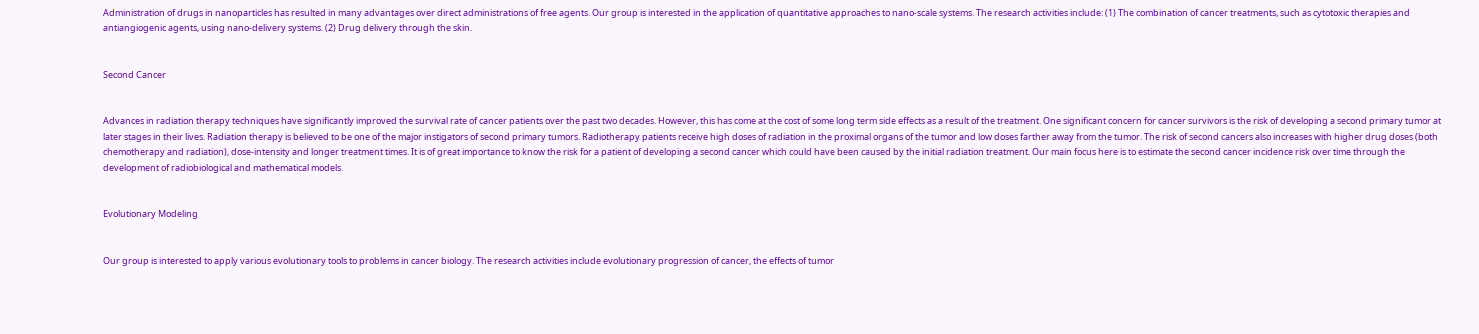Administration of drugs in nanoparticles has resulted in many advantages over direct administrations of free agents. Our group is interested in the application of quantitative approaches to nano-scale systems. The research activities include: (1) The combination of cancer treatments, such as cytotoxic therapies and antiangiogenic agents, using nano-delivery systems. (2) Drug delivery through the skin.


Second Cancer


Advances in radiation therapy techniques have significantly improved the survival rate of cancer patients over the past two decades. However, this has come at the cost of some long term side effects as a result of the treatment. One significant concern for cancer survivors is the risk of developing a second primary tumor at later stages in their lives. Radiation therapy is believed to be one of the major instigators of second primary tumors. Radiotherapy patients receive high doses of radiation in the proximal organs of the tumor and low doses farther away from the tumor. The risk of second cancers also increases with higher drug doses (both chemotherapy and radiation), dose-intensity and longer treatment times. It is of great importance to know the risk for a patient of developing a second cancer which could have been caused by the initial radiation treatment. Our main focus here is to estimate the second cancer incidence risk over time through the development of radiobiological and mathematical models.


Evolutionary Modeling


Our group is interested to apply various evolutionary tools to problems in cancer biology. The research activities include evolutionary progression of cancer, the effects of tumor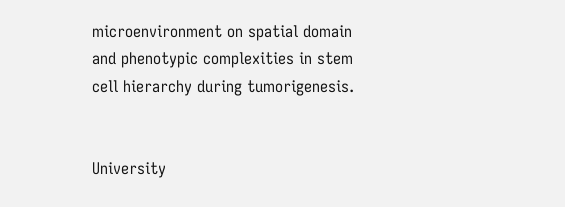microenvironment on spatial domain and phenotypic complexities in stem cell hierarchy during tumorigenesis.


University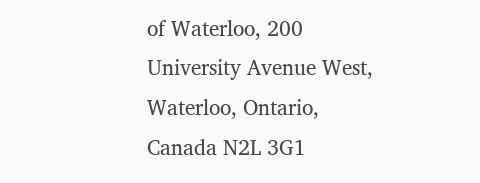of Waterloo, 200 University Avenue West, Waterloo, Ontario, Canada N2L 3G1